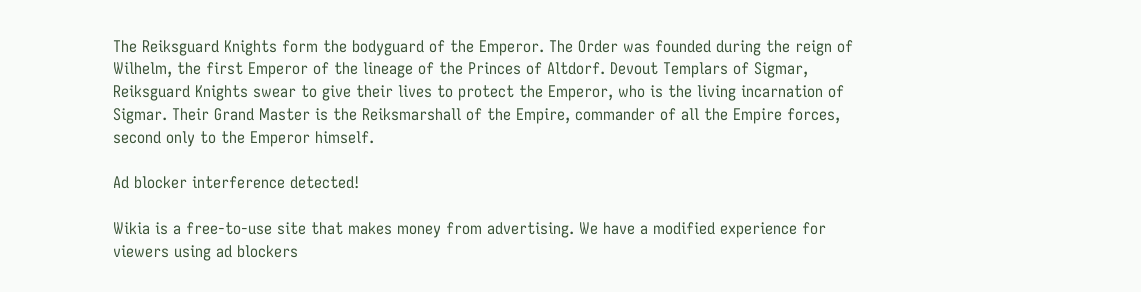The Reiksguard Knights form the bodyguard of the Emperor. The Order was founded during the reign of Wilhelm, the first Emperor of the lineage of the Princes of Altdorf. Devout Templars of Sigmar, Reiksguard Knights swear to give their lives to protect the Emperor, who is the living incarnation of Sigmar. Their Grand Master is the Reiksmarshall of the Empire, commander of all the Empire forces, second only to the Emperor himself.

Ad blocker interference detected!

Wikia is a free-to-use site that makes money from advertising. We have a modified experience for viewers using ad blockers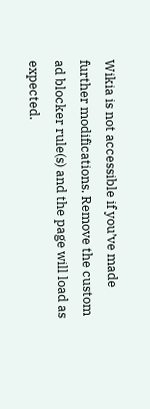Wikia is not accessible if you’ve made further modifications. Remove the custom ad blocker rule(s) and the page will load as expected.